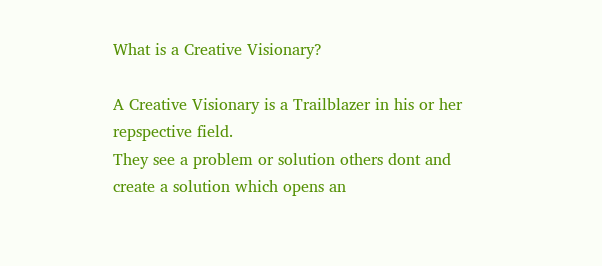What is a Creative Visionary?

A Creative Visionary is a Trailblazer in his or her repspective field.
They see a problem or solution others dont and create a solution which opens an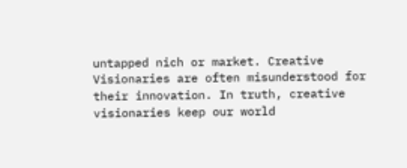untapped nich or market. Creative Visionaries are often misunderstood for their innovation. In truth, creative visionaries keep our world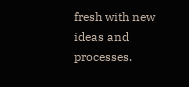fresh with new ideas and processes.